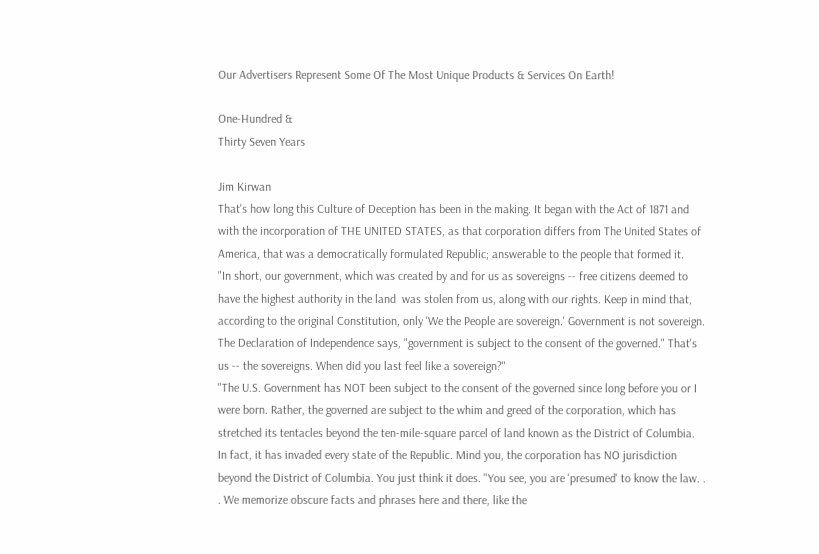Our Advertisers Represent Some Of The Most Unique Products & Services On Earth!

One-Hundred &
Thirty Seven Years

Jim Kirwan
That's how long this Culture of Deception has been in the making. It began with the Act of 1871 and with the incorporation of THE UNITED STATES, as that corporation differs from The United States of America, that was a democratically formulated Republic; answerable to the people that formed it.
"In short, our government, which was created by and for us as sovereigns -- free citizens deemed to have the highest authority in the land  was stolen from us, along with our rights. Keep in mind that, according to the original Constitution, only 'We the People are sovereign.' Government is not sovereign. The Declaration of Independence says, "government is subject to the consent of the governed." That's us -- the sovereigns. When did you last feel like a sovereign?"
"The U.S. Government has NOT been subject to the consent of the governed since long before you or I were born. Rather, the governed are subject to the whim and greed of the corporation, which has stretched its tentacles beyond the ten-mile-square parcel of land known as the District of Columbia. In fact, it has invaded every state of the Republic. Mind you, the corporation has NO jurisdiction beyond the District of Columbia. You just think it does. "You see, you are 'presumed' to know the law. . . We memorize obscure facts and phrases here and there, like the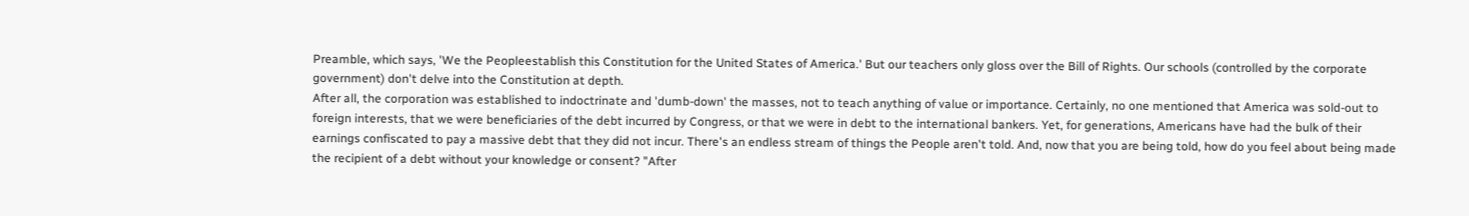Preamble, which says, 'We the Peopleestablish this Constitution for the United States of America.' But our teachers only gloss over the Bill of Rights. Our schools (controlled by the corporate government) don't delve into the Constitution at depth.
After all, the corporation was established to indoctrinate and 'dumb-down' the masses, not to teach anything of value or importance. Certainly, no one mentioned that America was sold-out to foreign interests, that we were beneficiaries of the debt incurred by Congress, or that we were in debt to the international bankers. Yet, for generations, Americans have had the bulk of their earnings confiscated to pay a massive debt that they did not incur. There's an endless stream of things the People aren't told. And, now that you are being told, how do you feel about being made the recipient of a debt without your knowledge or consent? "After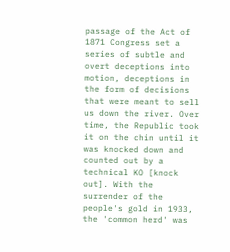passage of the Act of 1871 Congress set a series of subtle and overt deceptions into motion, deceptions in the form of decisions that were meant to sell us down the river. Over time, the Republic took it on the chin until it was knocked down and counted out by a technical KO [knock out]. With the surrender of the people's gold in 1933, the 'common herd' was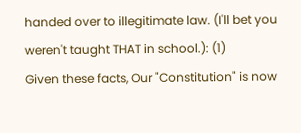handed over to illegitimate law. (I'll bet you weren't taught THAT in school.): (1)
Given these facts, Our "Constitution" is now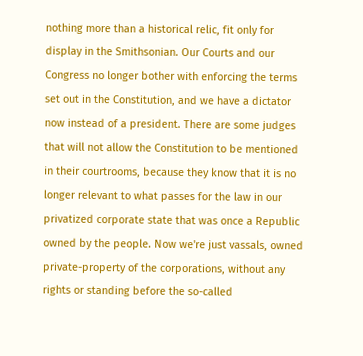nothing more than a historical relic, fit only for display in the Smithsonian. Our Courts and our Congress no longer bother with enforcing the terms set out in the Constitution, and we have a dictator now instead of a president. There are some judges that will not allow the Constitution to be mentioned in their courtrooms, because they know that it is no longer relevant to what passes for the law in our privatized corporate state that was once a Republic owned by the people. Now we're just vassals, owned private-property of the corporations, without any rights or standing before the so-called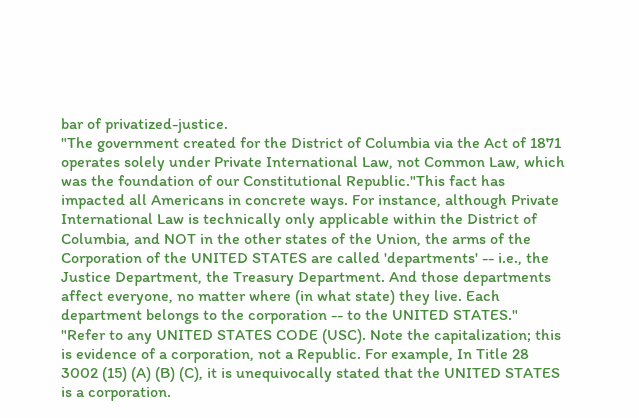bar of privatized-justice.
"The government created for the District of Columbia via the Act of 1871  operates solely under Private International Law, not Common Law, which was the foundation of our Constitutional Republic."This fact has impacted all Americans in concrete ways. For instance, although Private International Law is technically only applicable within the District of Columbia, and NOT in the other states of the Union, the arms of the Corporation of the UNITED STATES are called 'departments' -- i.e., the Justice Department, the Treasury Department. And those departments affect everyone, no matter where (in what state) they live. Each department belongs to the corporation -- to the UNITED STATES."
"Refer to any UNITED STATES CODE (USC). Note the capitalization; this is evidence of a corporation, not a Republic. For example, In Title 28 3002 (15) (A) (B) (C), it is unequivocally stated that the UNITED STATES is a corporation.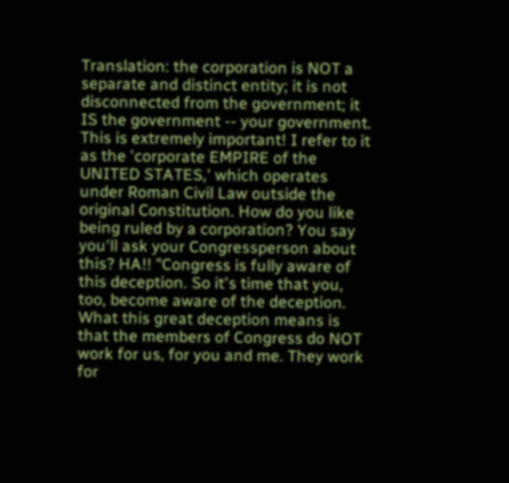Translation: the corporation is NOT a separate and distinct entity; it is not disconnected from the government; it IS the government -- your government. This is extremely important! I refer to it as the 'corporate EMPIRE of the UNITED STATES,' which operates under Roman Civil Law outside the original Constitution. How do you like being ruled by a corporation? You say you'll ask your Congressperson about this? HA!! "Congress is fully aware of this deception. So it's time that you, too, become aware of the deception. What this great deception means is that the members of Congress do NOT work for us, for you and me. They work for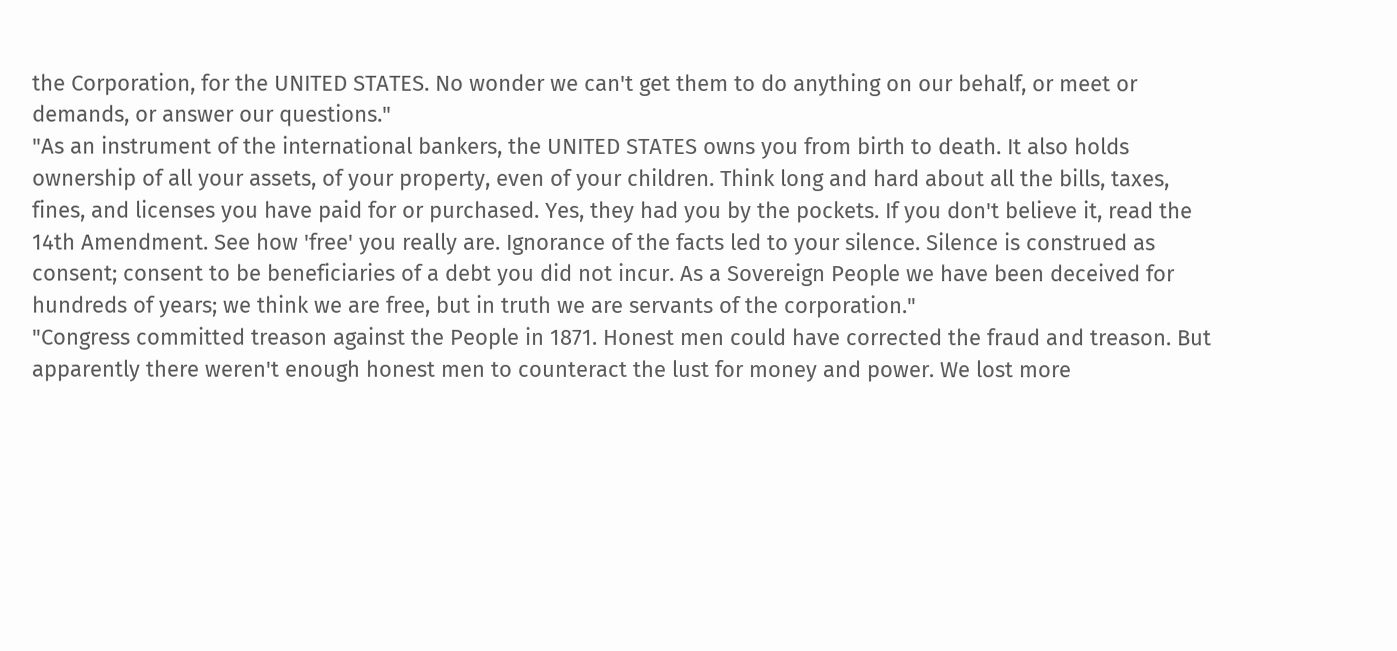the Corporation, for the UNITED STATES. No wonder we can't get them to do anything on our behalf, or meet or demands, or answer our questions."
"As an instrument of the international bankers, the UNITED STATES owns you from birth to death. It also holds ownership of all your assets, of your property, even of your children. Think long and hard about all the bills, taxes, fines, and licenses you have paid for or purchased. Yes, they had you by the pockets. If you don't believe it, read the 14th Amendment. See how 'free' you really are. Ignorance of the facts led to your silence. Silence is construed as consent; consent to be beneficiaries of a debt you did not incur. As a Sovereign People we have been deceived for hundreds of years; we think we are free, but in truth we are servants of the corporation."
"Congress committed treason against the People in 1871. Honest men could have corrected the fraud and treason. But apparently there weren't enough honest men to counteract the lust for money and power. We lost more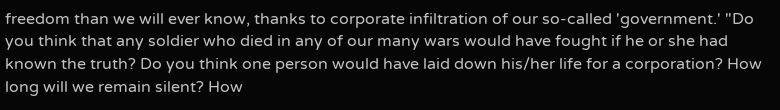freedom than we will ever know, thanks to corporate infiltration of our so-called 'government.' "Do you think that any soldier who died in any of our many wars would have fought if he or she had known the truth? Do you think one person would have laid down his/her life for a corporation? How long will we remain silent? How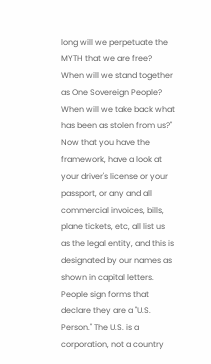long will we perpetuate the MYTH that we are free? When will we stand together as One Sovereign People? When will we take back what has been as stolen from us?"
Now that you have the framework, have a look at your driver's license or your passport, or any and all commercial invoices, bills, plane tickets, etc, all list us as the legal entity, and this is designated by our names as shown in capital letters. People sign forms that declare they are a "U.S. Person." The U.S. is a corporation, not a country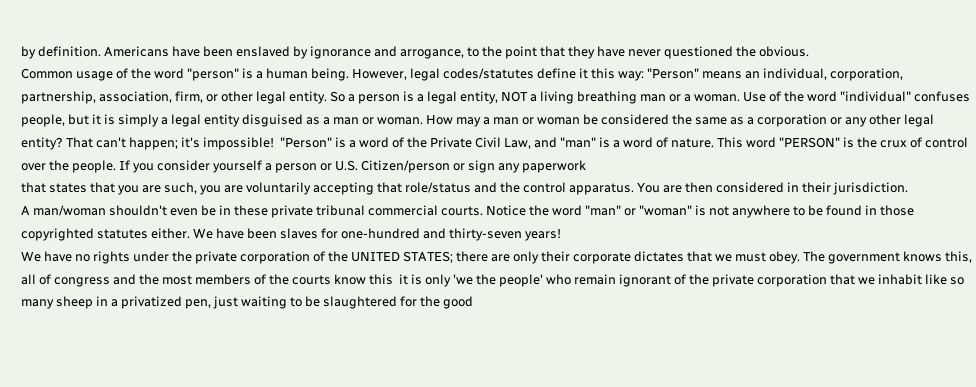by definition. Americans have been enslaved by ignorance and arrogance, to the point that they have never questioned the obvious.
Common usage of the word "person" is a human being. However, legal codes/statutes define it this way: "Person" means an individual, corporation, partnership, association, firm, or other legal entity. So a person is a legal entity, NOT a living breathing man or a woman. Use of the word "individual" confuses people, but it is simply a legal entity disguised as a man or woman. How may a man or woman be considered the same as a corporation or any other legal entity? That can't happen; it's impossible!  "Person" is a word of the Private Civil Law, and "man" is a word of nature. This word "PERSON" is the crux of control over the people. If you consider yourself a person or U.S. Citizen/person or sign any paperwork
that states that you are such, you are voluntarily accepting that role/status and the control apparatus. You are then considered in their jurisdiction.
A man/woman shouldn't even be in these private tribunal commercial courts. Notice the word "man" or "woman" is not anywhere to be found in those copyrighted statutes either. We have been slaves for one-hundred and thirty-seven years!
We have no rights under the private corporation of the UNITED STATES; there are only their corporate dictates that we must obey. The government knows this, all of congress and the most members of the courts know this  it is only 'we the people' who remain ignorant of the private corporation that we inhabit like so many sheep in a privatized pen, just waiting to be slaughtered for the good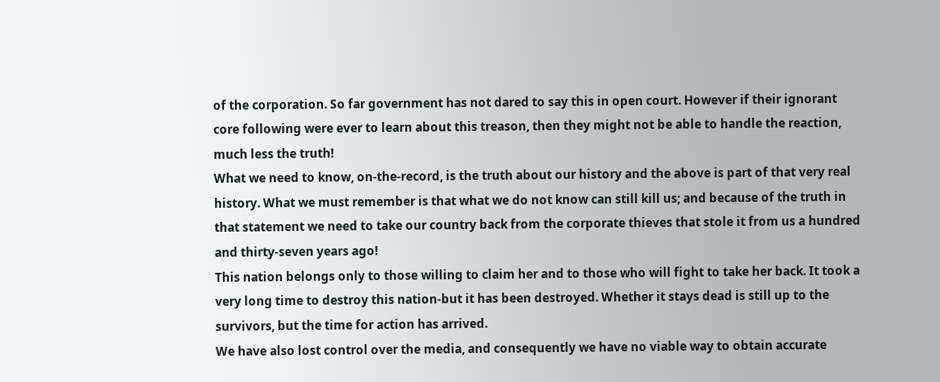of the corporation. So far government has not dared to say this in open court. However if their ignorant core following were ever to learn about this treason, then they might not be able to handle the reaction, much less the truth!
What we need to know, on-the-record, is the truth about our history and the above is part of that very real history. What we must remember is that what we do not know can still kill us; and because of the truth in that statement we need to take our country back from the corporate thieves that stole it from us a hundred and thirty-seven years ago!
This nation belongs only to those willing to claim her and to those who will fight to take her back. It took a very long time to destroy this nation-but it has been destroyed. Whether it stays dead is still up to the survivors, but the time for action has arrived.
We have also lost control over the media, and consequently we have no viable way to obtain accurate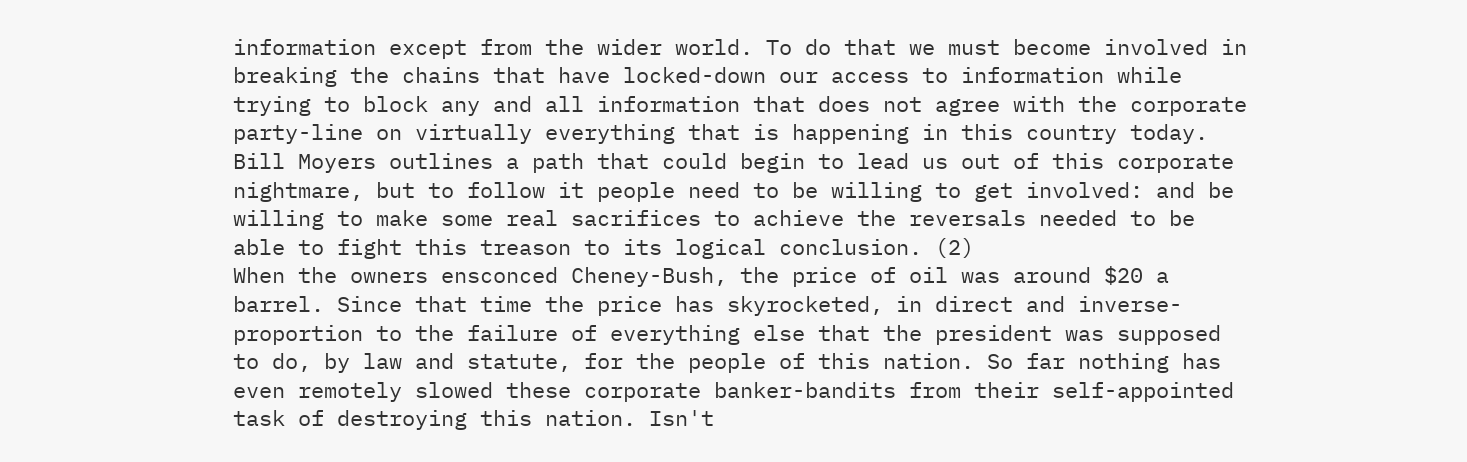information except from the wider world. To do that we must become involved in breaking the chains that have locked-down our access to information while trying to block any and all information that does not agree with the corporate party-line on virtually everything that is happening in this country today. Bill Moyers outlines a path that could begin to lead us out of this corporate nightmare, but to follow it people need to be willing to get involved: and be willing to make some real sacrifices to achieve the reversals needed to be able to fight this treason to its logical conclusion. (2)
When the owners ensconced Cheney-Bush, the price of oil was around $20 a barrel. Since that time the price has skyrocketed, in direct and inverse-proportion to the failure of everything else that the president was supposed to do, by law and statute, for the people of this nation. So far nothing has even remotely slowed these corporate banker-bandits from their self-appointed task of destroying this nation. Isn't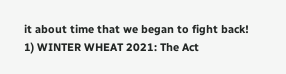it about time that we began to fight back!
1) WINTER WHEAT 2021: The Act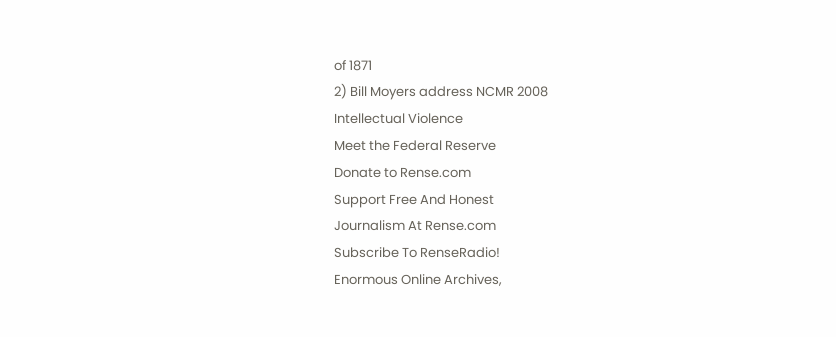of 1871
2) Bill Moyers address NCMR 2008
Intellectual Violence
Meet the Federal Reserve
Donate to Rense.com
Support Free And Honest
Journalism At Rense.com
Subscribe To RenseRadio!
Enormous Online Archives,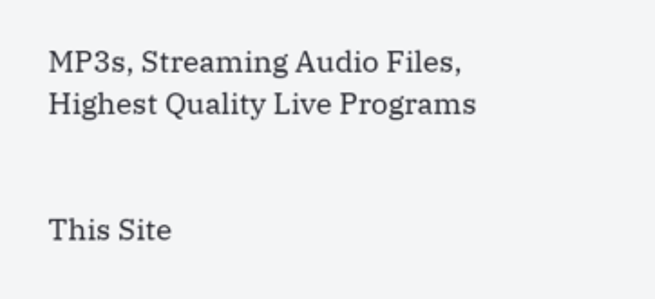MP3s, Streaming Audio Files,
Highest Quality Live Programs


This Site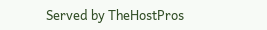Served by TheHostPros